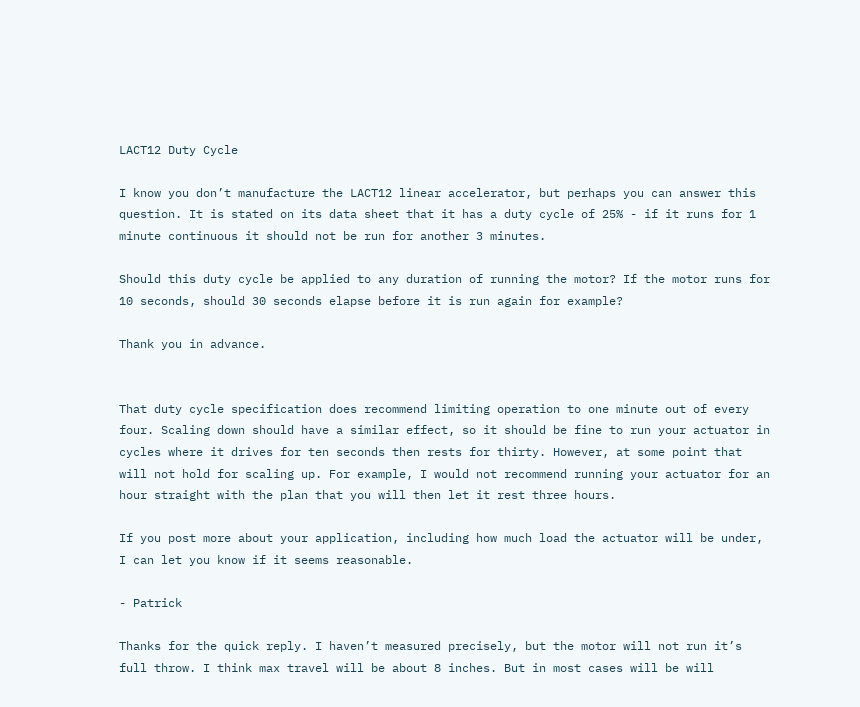LACT12 Duty Cycle

I know you don’t manufacture the LACT12 linear accelerator, but perhaps you can answer this question. It is stated on its data sheet that it has a duty cycle of 25% - if it runs for 1 minute continuous it should not be run for another 3 minutes.

Should this duty cycle be applied to any duration of running the motor? If the motor runs for 10 seconds, should 30 seconds elapse before it is run again for example?

Thank you in advance.


That duty cycle specification does recommend limiting operation to one minute out of every four. Scaling down should have a similar effect, so it should be fine to run your actuator in cycles where it drives for ten seconds then rests for thirty. However, at some point that will not hold for scaling up. For example, I would not recommend running your actuator for an hour straight with the plan that you will then let it rest three hours.

If you post more about your application, including how much load the actuator will be under, I can let you know if it seems reasonable.

- Patrick

Thanks for the quick reply. I haven’t measured precisely, but the motor will not run it’s full throw. I think max travel will be about 8 inches. But in most cases will be will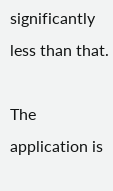significantly less than that.

The application is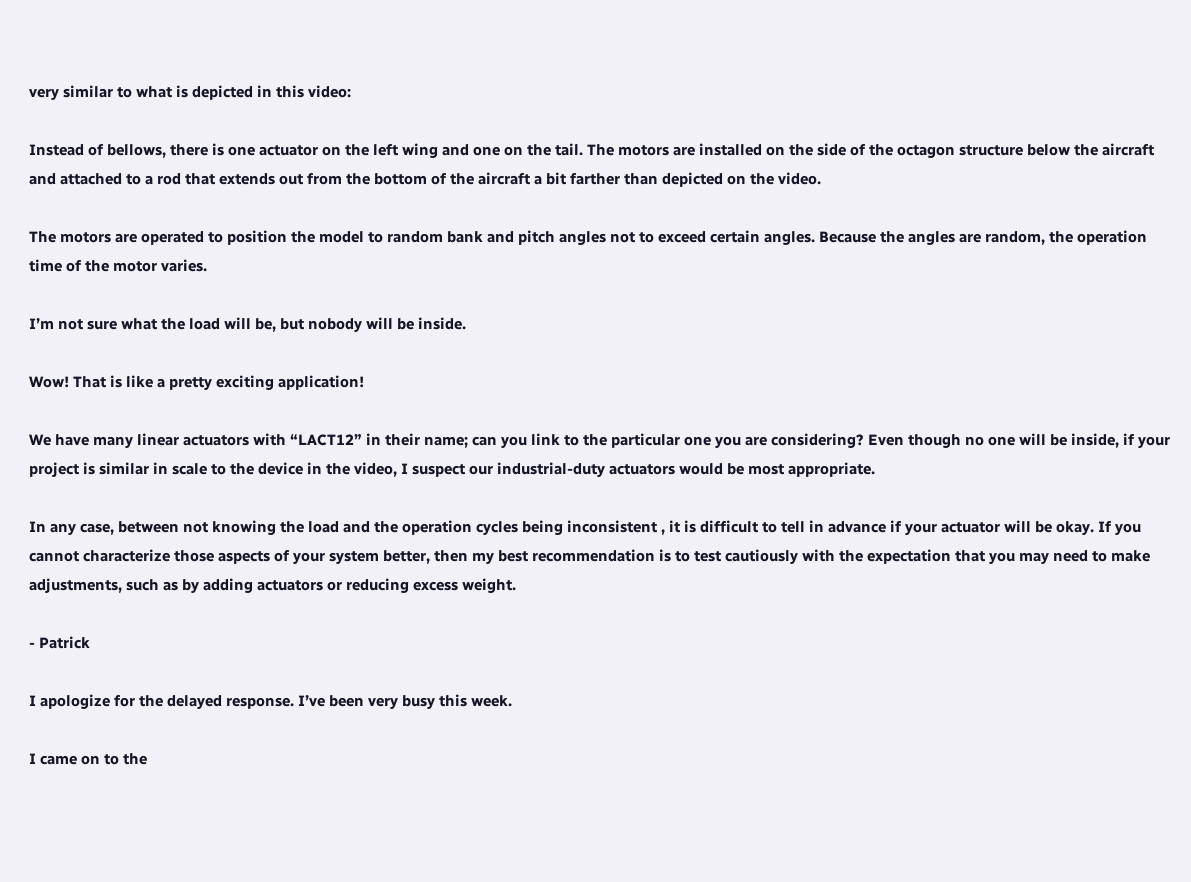very similar to what is depicted in this video:

Instead of bellows, there is one actuator on the left wing and one on the tail. The motors are installed on the side of the octagon structure below the aircraft and attached to a rod that extends out from the bottom of the aircraft a bit farther than depicted on the video.

The motors are operated to position the model to random bank and pitch angles not to exceed certain angles. Because the angles are random, the operation time of the motor varies.

I’m not sure what the load will be, but nobody will be inside.

Wow! That is like a pretty exciting application!

We have many linear actuators with “LACT12” in their name; can you link to the particular one you are considering? Even though no one will be inside, if your project is similar in scale to the device in the video, I suspect our industrial-duty actuators would be most appropriate.

In any case, between not knowing the load and the operation cycles being inconsistent , it is difficult to tell in advance if your actuator will be okay. If you cannot characterize those aspects of your system better, then my best recommendation is to test cautiously with the expectation that you may need to make adjustments, such as by adding actuators or reducing excess weight.

- Patrick

I apologize for the delayed response. I’ve been very busy this week.

I came on to the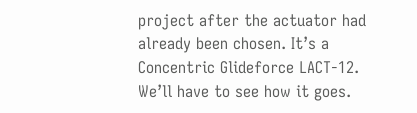project after the actuator had already been chosen. It’s a Concentric Glideforce LACT-12. We’ll have to see how it goes.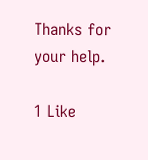Thanks for your help.

1 Like